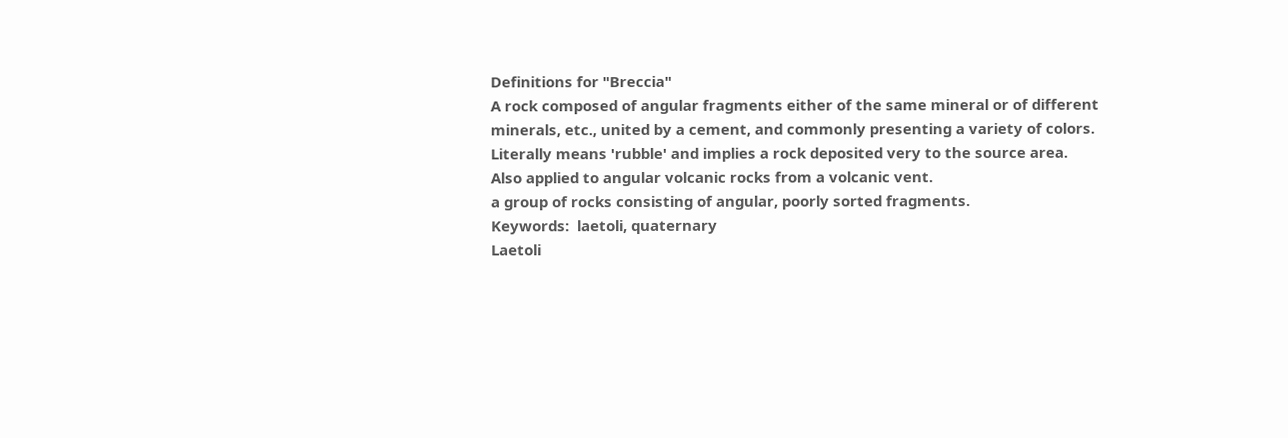Definitions for "Breccia"
A rock composed of angular fragments either of the same mineral or of different minerals, etc., united by a cement, and commonly presenting a variety of colors.
Literally means 'rubble' and implies a rock deposited very to the source area. Also applied to angular volcanic rocks from a volcanic vent.
a group of rocks consisting of angular, poorly sorted fragments.
Keywords:  laetoli, quaternary
Laetoli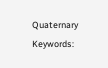Quaternary
Keywords: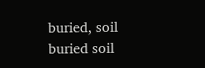buried, soil
buried soil